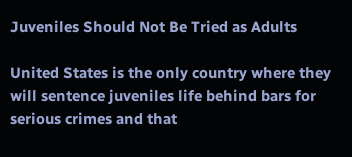Juveniles Should Not Be Tried as Adults

United States is the only country where they will sentence juveniles life behind bars for serious crimes and that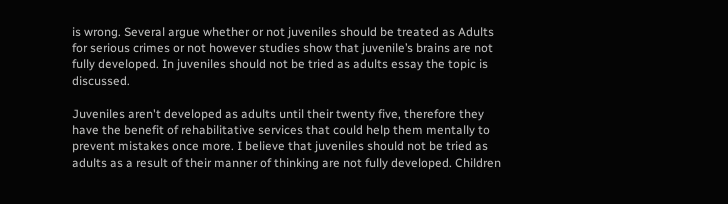is wrong. Several argue whether or not juveniles should be treated as Adults for serious crimes or not however studies show that juvenile’s brains are not fully developed. In juveniles should not be tried as adults essay the topic is discussed.

Juveniles aren't developed as adults until their twenty five, therefore they have the benefit of rehabilitative services that could help them mentally to prevent mistakes once more. I believe that juveniles should not be tried as adults as a result of their manner of thinking are not fully developed. Children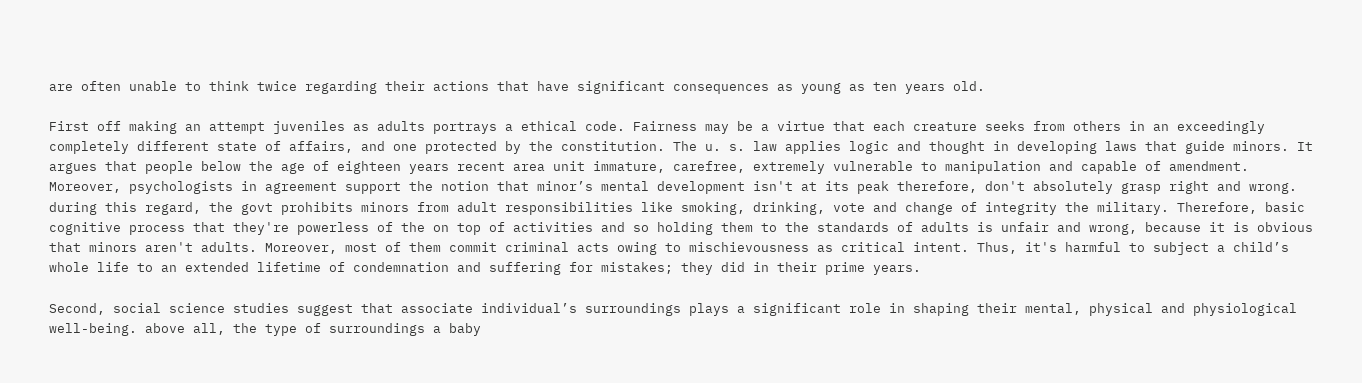are often unable to think twice regarding their actions that have significant consequences as young as ten years old.

First off making an attempt juveniles as adults portrays a ethical code. Fairness may be a virtue that each creature seeks from others in an exceedingly completely different state of affairs, and one protected by the constitution. The u. s. law applies logic and thought in developing laws that guide minors. It argues that people below the age of eighteen years recent area unit immature, carefree, extremely vulnerable to manipulation and capable of amendment. Moreover, psychologists in agreement support the notion that minor’s mental development isn't at its peak therefore, don't absolutely grasp right and wrong. during this regard, the govt prohibits minors from adult responsibilities like smoking, drinking, vote and change of integrity the military. Therefore, basic cognitive process that they're powerless of the on top of activities and so holding them to the standards of adults is unfair and wrong, because it is obvious that minors aren't adults. Moreover, most of them commit criminal acts owing to mischievousness as critical intent. Thus, it's harmful to subject a child’s whole life to an extended lifetime of condemnation and suffering for mistakes; they did in their prime years.

Second, social science studies suggest that associate individual’s surroundings plays a significant role in shaping their mental, physical and physiological well-being. above all, the type of surroundings a baby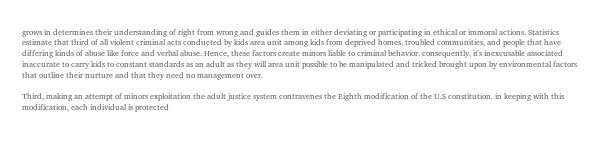grows in determines their understanding of right from wrong and guides them in either deviating or participating in ethical or immoral actions. Statistics estimate that third of all violent criminal acts conducted by kids area unit among kids from deprived homes, troubled communities, and people that have differing kinds of abuse like force and verbal abuse. Hence, these factors create minors liable to criminal behavior. consequently, it's inexcusable associated inaccurate to carry kids to constant standards as an adult as they will area unit possible to be manipulated and tricked brought upon by environmental factors that outline their nurture and that they need no management over.

Third, making an attempt of minors exploitation the adult justice system contravenes the Eighth modification of the U.S constitution. in keeping with this modification, each individual is protected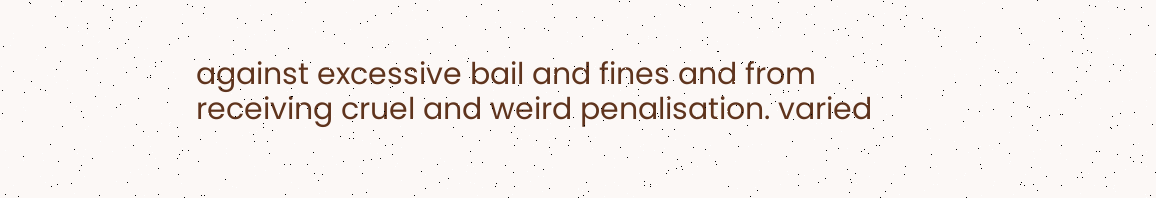against excessive bail and fines and from receiving cruel and weird penalisation. varied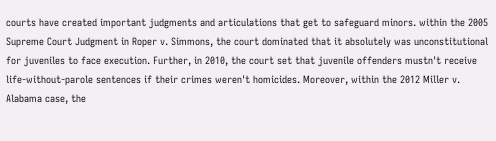courts have created important judgments and articulations that get to safeguard minors. within the 2005 Supreme Court Judgment in Roper v. Simmons, the court dominated that it absolutely was unconstitutional for juveniles to face execution. Further, in 2010, the court set that juvenile offenders mustn't receive life-without-parole sentences if their crimes weren't homicides. Moreover, within the 2012 Miller v. Alabama case, the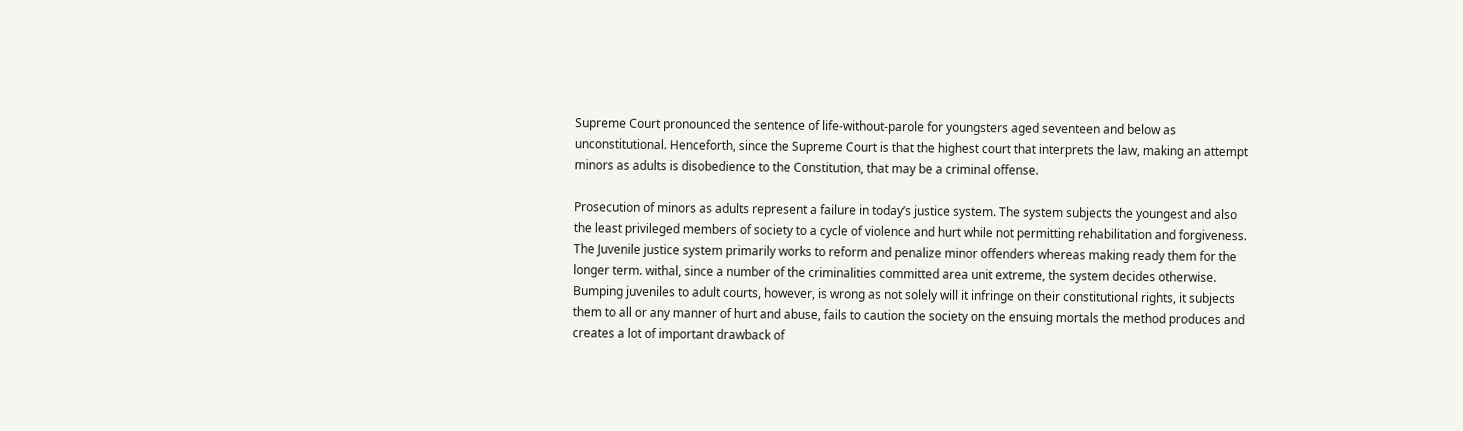Supreme Court pronounced the sentence of life-without-parole for youngsters aged seventeen and below as unconstitutional. Henceforth, since the Supreme Court is that the highest court that interprets the law, making an attempt minors as adults is disobedience to the Constitution, that may be a criminal offense.

Prosecution of minors as adults represent a failure in today’s justice system. The system subjects the youngest and also the least privileged members of society to a cycle of violence and hurt while not permitting rehabilitation and forgiveness. The Juvenile justice system primarily works to reform and penalize minor offenders whereas making ready them for the longer term. withal, since a number of the criminalities committed area unit extreme, the system decides otherwise. Bumping juveniles to adult courts, however, is wrong as not solely will it infringe on their constitutional rights, it subjects them to all or any manner of hurt and abuse, fails to caution the society on the ensuing mortals the method produces and creates a lot of important drawback of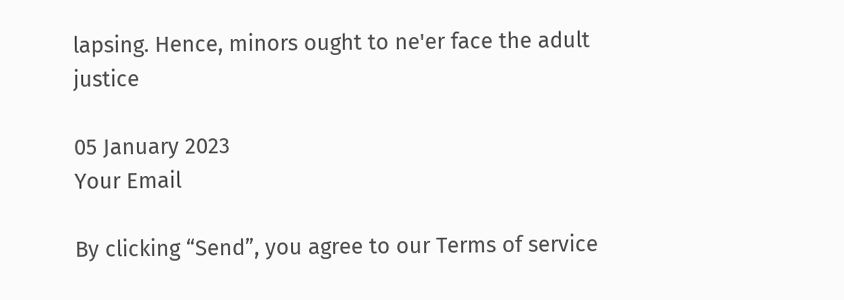lapsing. Hence, minors ought to ne'er face the adult justice

05 January 2023
Your Email

By clicking “Send”, you agree to our Terms of service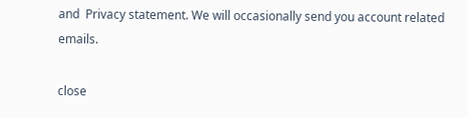and  Privacy statement. We will occasionally send you account related emails.

close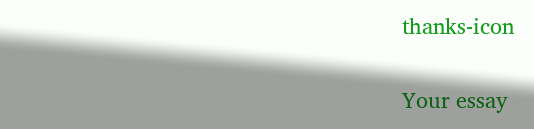thanks-icon

Your essay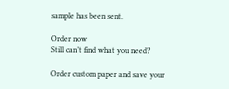sample has been sent.

Order now
Still can’t find what you need?

Order custom paper and save your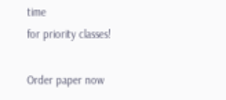time
for priority classes!

Order paper now